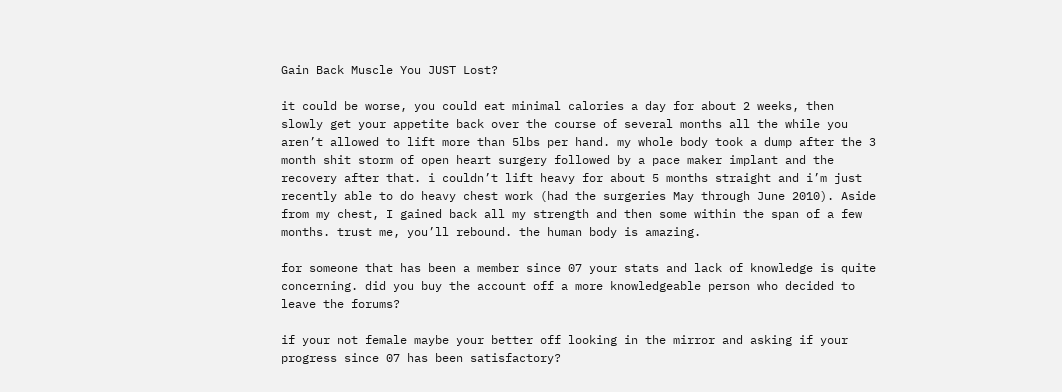Gain Back Muscle You JUST Lost?

it could be worse, you could eat minimal calories a day for about 2 weeks, then slowly get your appetite back over the course of several months all the while you aren’t allowed to lift more than 5lbs per hand. my whole body took a dump after the 3 month shit storm of open heart surgery followed by a pace maker implant and the recovery after that. i couldn’t lift heavy for about 5 months straight and i’m just recently able to do heavy chest work (had the surgeries May through June 2010). Aside from my chest, I gained back all my strength and then some within the span of a few months. trust me, you’ll rebound. the human body is amazing.

for someone that has been a member since 07 your stats and lack of knowledge is quite concerning. did you buy the account off a more knowledgeable person who decided to leave the forums?

if your not female maybe your better off looking in the mirror and asking if your progress since 07 has been satisfactory?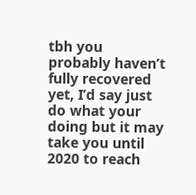tbh you probably haven’t fully recovered yet, I’d say just do what your doing but it may take you until 2020 to reach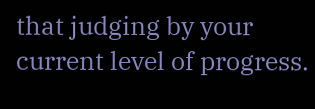that judging by your current level of progress.